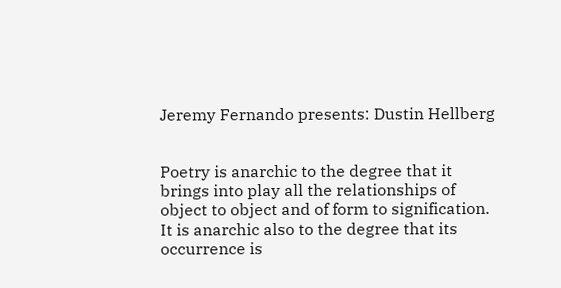Jeremy Fernando presents: Dustin Hellberg


Poetry is anarchic to the degree that it brings into play all the relationships of object to object and of form to signification. It is anarchic also to the degree that its occurrence is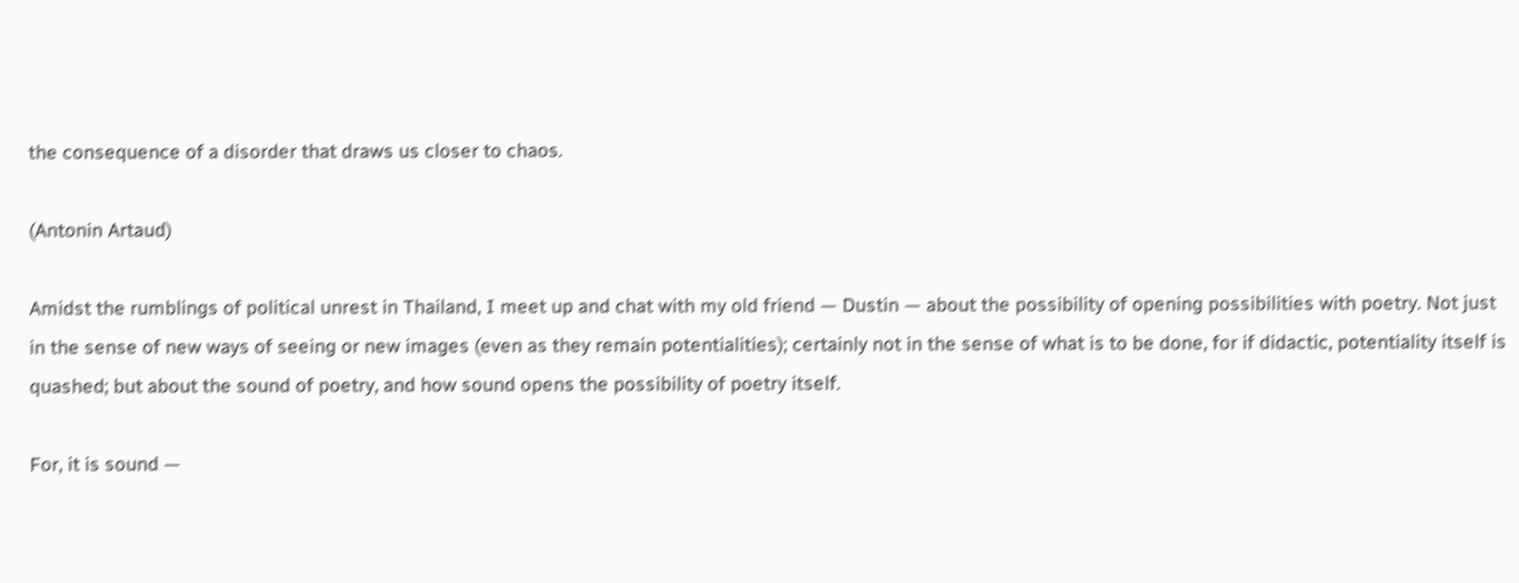the consequence of a disorder that draws us closer to chaos.

(Antonin Artaud)

Amidst the rumblings of political unrest in Thailand, I meet up and chat with my old friend — Dustin — about the possibility of opening possibilities with poetry. Not just in the sense of new ways of seeing or new images (even as they remain potentialities); certainly not in the sense of what is to be done, for if didactic, potentiality itself is quashed; but about the sound of poetry, and how sound opens the possibility of poetry itself.

For, it is sound —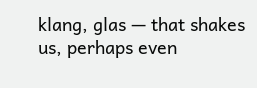klang, glas — that shakes us, perhaps even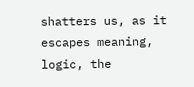shatters us, as it escapes meaning, logic, the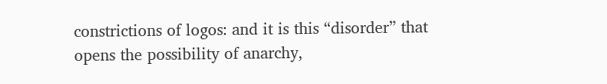constrictions of logos: and it is this “disorder” that opens the possibility of anarchy,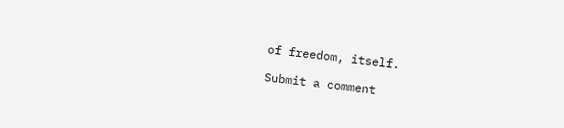of freedom, itself.

Submit a comment